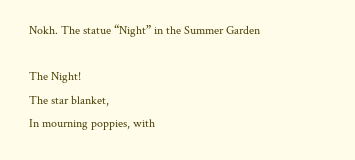Nokh. The statue “Night” in the Summer Garden

The Night!
The star blanket,
In mourning poppies, with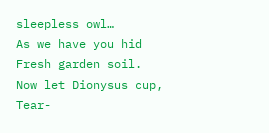sleepless owl…
As we have you hid
Fresh garden soil.
Now let Dionysus cup,
Tear-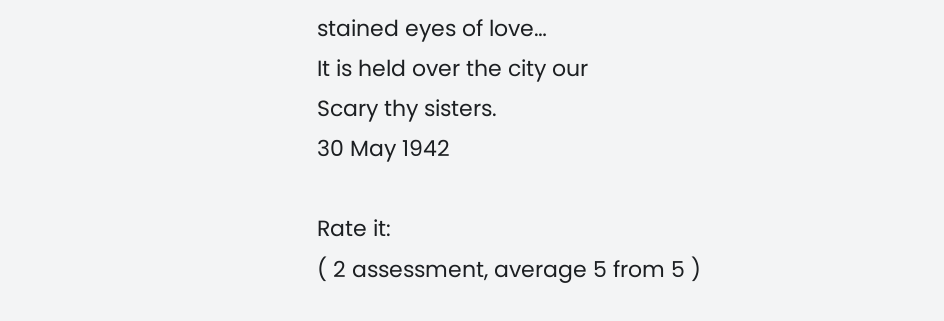stained eyes of love…
It is held over the city our
Scary thy sisters.
30 May 1942

Rate it:
( 2 assessment, average 5 from 5 )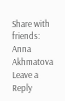Share with friends:
Anna Akhmatova
Leave a Reply